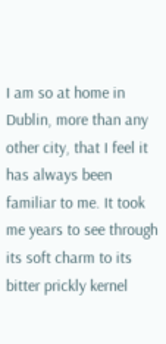I am so at home in Dublin, more than any other city, that I feel it has always been familiar to me. It took me years to see through its soft charm to its bitter prickly kernel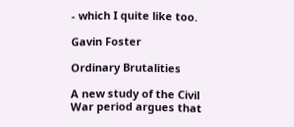- which I quite like too.

Gavin Foster

Ordinary Brutalities

A new study of the Civil War period argues that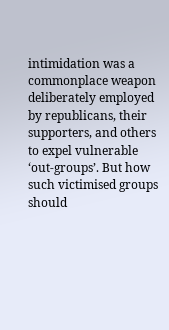intimidation was a commonplace weapon deliberately employed by republicans, their supporters, and others to expel vulnerable ‘out-groups’. But how such victimised groups should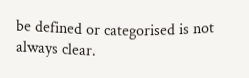be defined or categorised is not always clear.